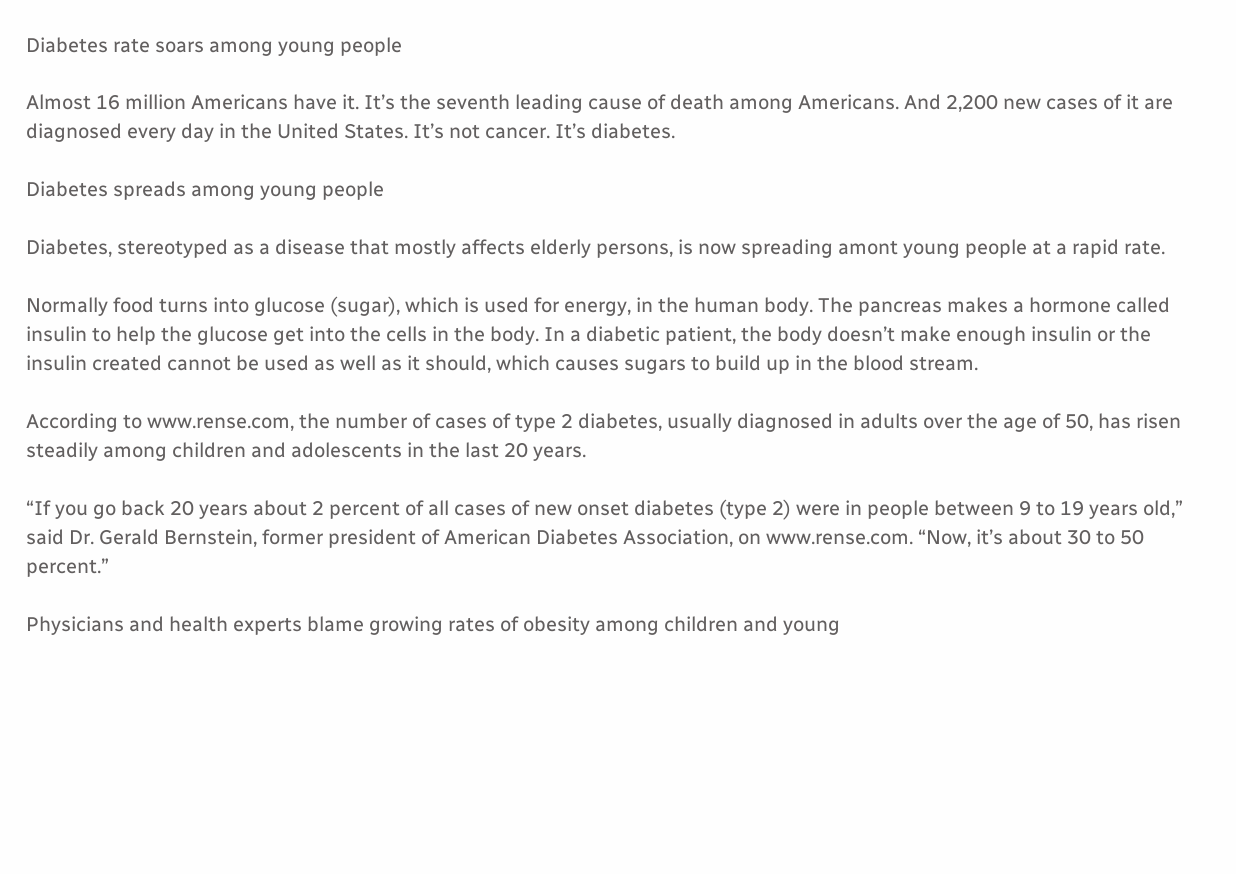Diabetes rate soars among young people

Almost 16 million Americans have it. It’s the seventh leading cause of death among Americans. And 2,200 new cases of it are diagnosed every day in the United States. It’s not cancer. It’s diabetes.

Diabetes spreads among young people

Diabetes, stereotyped as a disease that mostly affects elderly persons, is now spreading amont young people at a rapid rate.

Normally food turns into glucose (sugar), which is used for energy, in the human body. The pancreas makes a hormone called insulin to help the glucose get into the cells in the body. In a diabetic patient, the body doesn’t make enough insulin or the insulin created cannot be used as well as it should, which causes sugars to build up in the blood stream.

According to www.rense.com, the number of cases of type 2 diabetes, usually diagnosed in adults over the age of 50, has risen steadily among children and adolescents in the last 20 years.

“If you go back 20 years about 2 percent of all cases of new onset diabetes (type 2) were in people between 9 to 19 years old,” said Dr. Gerald Bernstein, former president of American Diabetes Association, on www.rense.com. “Now, it’s about 30 to 50 percent.”

Physicians and health experts blame growing rates of obesity among children and young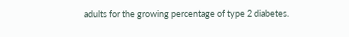adults for the growing percentage of type 2 diabetes.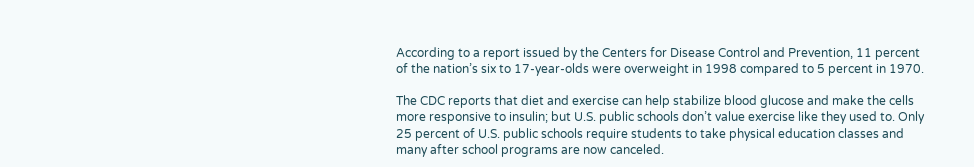According to a report issued by the Centers for Disease Control and Prevention, 11 percent of the nation’s six to 17-year-olds were overweight in 1998 compared to 5 percent in 1970.

The CDC reports that diet and exercise can help stabilize blood glucose and make the cells more responsive to insulin; but U.S. public schools don’t value exercise like they used to. Only 25 percent of U.S. public schools require students to take physical education classes and many after school programs are now canceled.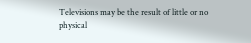Televisions may be the result of little or no physical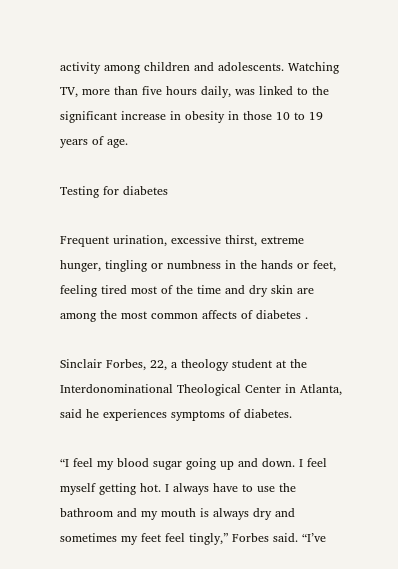activity among children and adolescents. Watching TV, more than five hours daily, was linked to the significant increase in obesity in those 10 to 19 years of age.

Testing for diabetes

Frequent urination, excessive thirst, extreme hunger, tingling or numbness in the hands or feet, feeling tired most of the time and dry skin are among the most common affects of diabetes .

Sinclair Forbes, 22, a theology student at the Interdonominational Theological Center in Atlanta, said he experiences symptoms of diabetes.

“I feel my blood sugar going up and down. I feel myself getting hot. I always have to use the bathroom and my mouth is always dry and sometimes my feet feel tingly,” Forbes said. “I’ve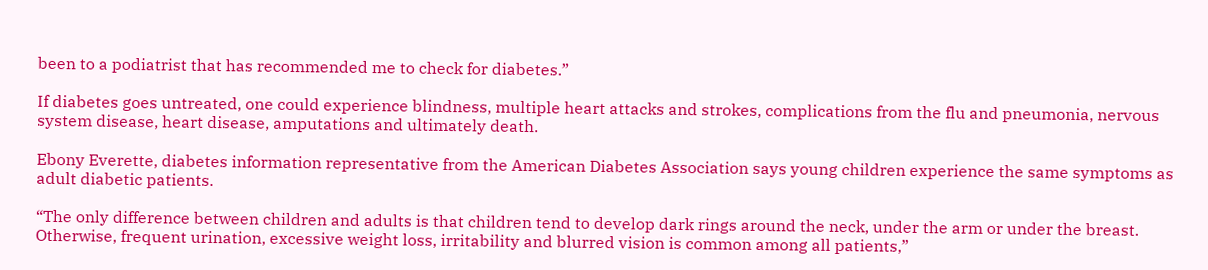been to a podiatrist that has recommended me to check for diabetes.”

If diabetes goes untreated, one could experience blindness, multiple heart attacks and strokes, complications from the flu and pneumonia, nervous system disease, heart disease, amputations and ultimately death.

Ebony Everette, diabetes information representative from the American Diabetes Association says young children experience the same symptoms as adult diabetic patients.

“The only difference between children and adults is that children tend to develop dark rings around the neck, under the arm or under the breast. Otherwise, frequent urination, excessive weight loss, irritability and blurred vision is common among all patients,”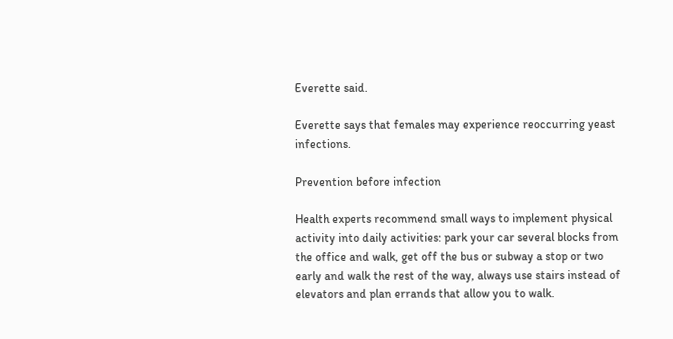Everette said.

Everette says that females may experience reoccurring yeast infections.

Prevention before infection

Health experts recommend small ways to implement physical activity into daily activities: park your car several blocks from the office and walk, get off the bus or subway a stop or two early and walk the rest of the way, always use stairs instead of elevators and plan errands that allow you to walk.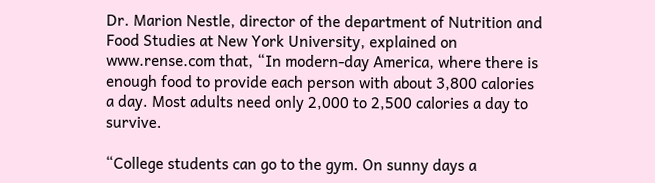Dr. Marion Nestle, director of the department of Nutrition and Food Studies at New York University, explained on www.rense.com that, “In modern-day America, where there is enough food to provide each person with about 3,800 calories a day. Most adults need only 2,000 to 2,500 calories a day to survive.

“College students can go to the gym. On sunny days a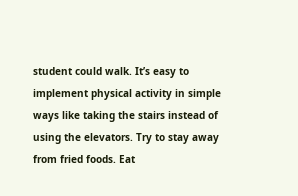student could walk. It’s easy to implement physical activity in simple ways like taking the stairs instead of using the elevators. Try to stay away from fried foods. Eat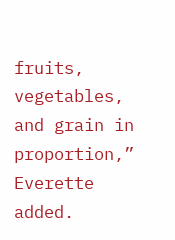fruits, vegetables, and grain in proportion,” Everette added.